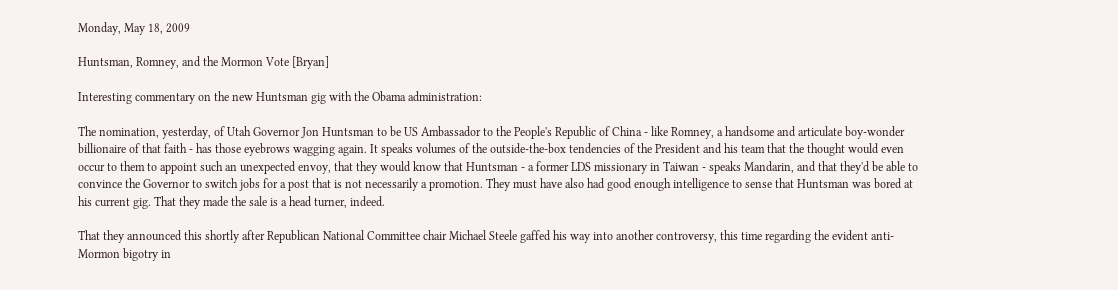Monday, May 18, 2009

Huntsman, Romney, and the Mormon Vote [Bryan]

Interesting commentary on the new Huntsman gig with the Obama administration:

The nomination, yesterday, of Utah Governor Jon Huntsman to be US Ambassador to the People's Republic of China - like Romney, a handsome and articulate boy-wonder billionaire of that faith - has those eyebrows wagging again. It speaks volumes of the outside-the-box tendencies of the President and his team that the thought would even occur to them to appoint such an unexpected envoy, that they would know that Huntsman - a former LDS missionary in Taiwan - speaks Mandarin, and that they'd be able to convince the Governor to switch jobs for a post that is not necessarily a promotion. They must have also had good enough intelligence to sense that Huntsman was bored at his current gig. That they made the sale is a head turner, indeed.

That they announced this shortly after Republican National Committee chair Michael Steele gaffed his way into another controversy, this time regarding the evident anti-Mormon bigotry in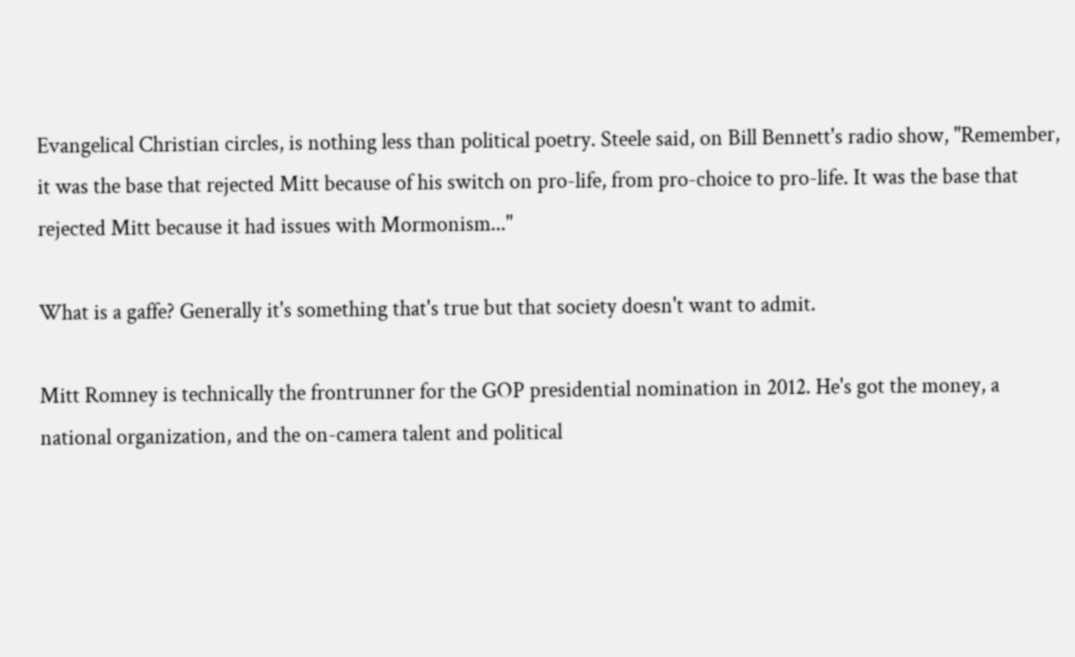Evangelical Christian circles, is nothing less than political poetry. Steele said, on Bill Bennett's radio show, "Remember, it was the base that rejected Mitt because of his switch on pro-life, from pro-choice to pro-life. It was the base that rejected Mitt because it had issues with Mormonism..."

What is a gaffe? Generally it's something that's true but that society doesn't want to admit.

Mitt Romney is technically the frontrunner for the GOP presidential nomination in 2012. He's got the money, a national organization, and the on-camera talent and political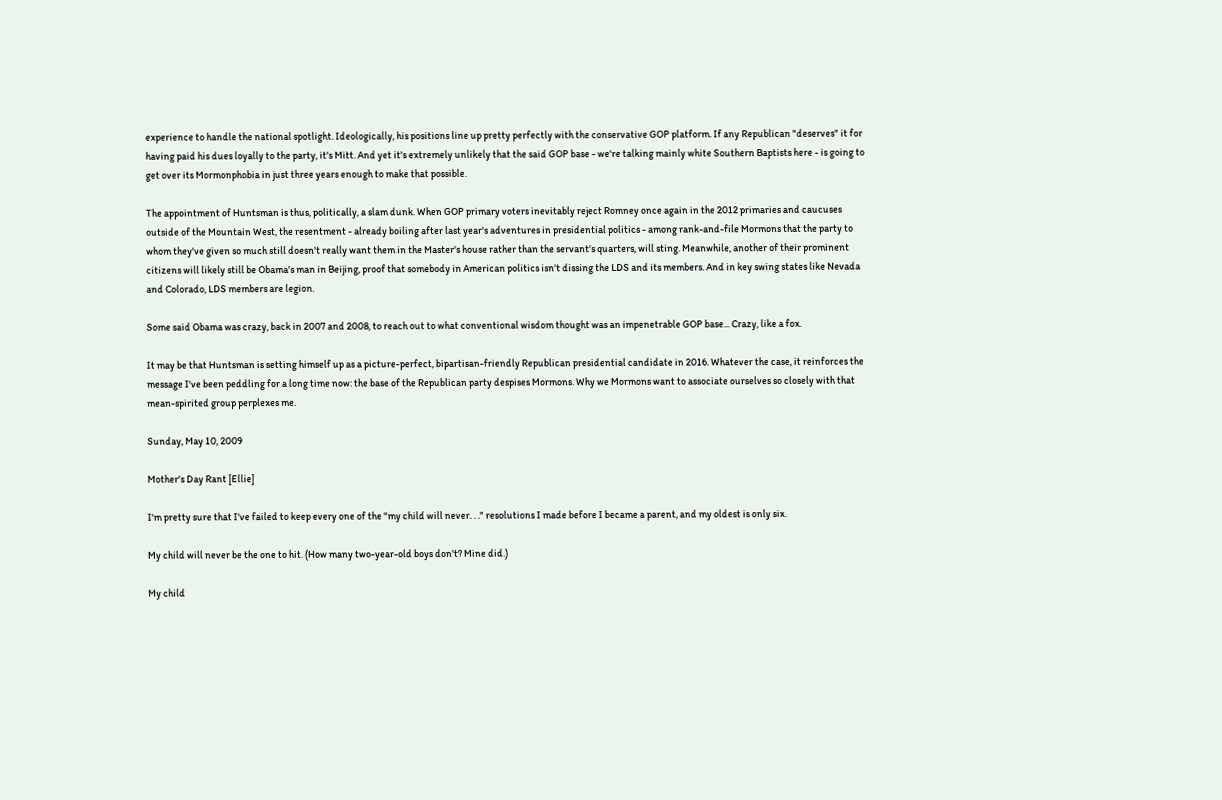experience to handle the national spotlight. Ideologically, his positions line up pretty perfectly with the conservative GOP platform. If any Republican "deserves" it for having paid his dues loyally to the party, it's Mitt. And yet it's extremely unlikely that the said GOP base - we're talking mainly white Southern Baptists here - is going to get over its Mormonphobia in just three years enough to make that possible.

The appointment of Huntsman is thus, politically, a slam dunk. When GOP primary voters inevitably reject Romney once again in the 2012 primaries and caucuses outside of the Mountain West, the resentment - already boiling after last year's adventures in presidential politics - among rank-and-file Mormons that the party to whom they've given so much still doesn't really want them in the Master's house rather than the servant's quarters, will sting. Meanwhile, another of their prominent citizens will likely still be Obama's man in Beijing, proof that somebody in American politics isn't dissing the LDS and its members. And in key swing states like Nevada and Colorado, LDS members are legion.

Some said Obama was crazy, back in 2007 and 2008, to reach out to what conventional wisdom thought was an impenetrable GOP base... Crazy, like a fox.

It may be that Huntsman is setting himself up as a picture-perfect, bipartisan-friendly Republican presidential candidate in 2016. Whatever the case, it reinforces the message I've been peddling for a long time now: the base of the Republican party despises Mormons. Why we Mormons want to associate ourselves so closely with that mean-spirited group perplexes me.

Sunday, May 10, 2009

Mother's Day Rant [Ellie]

I'm pretty sure that I've failed to keep every one of the "my child will never. . ." resolutions I made before I became a parent, and my oldest is only six.

My child will never be the one to hit. (How many two-year-old boys don't? Mine did.)

My child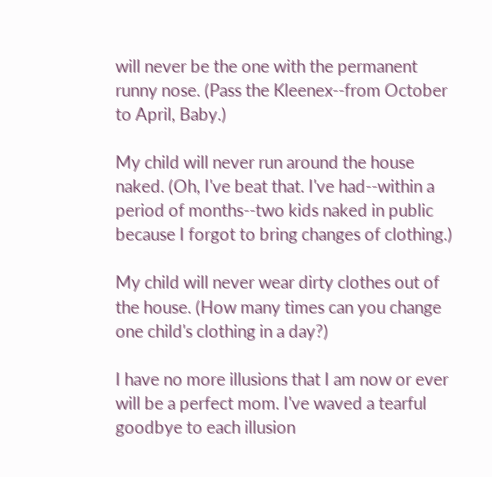will never be the one with the permanent runny nose. (Pass the Kleenex--from October to April, Baby.)

My child will never run around the house naked. (Oh, I've beat that. I've had--within a period of months--two kids naked in public because I forgot to bring changes of clothing.)

My child will never wear dirty clothes out of the house. (How many times can you change one child's clothing in a day?)

I have no more illusions that I am now or ever will be a perfect mom. I've waved a tearful goodbye to each illusion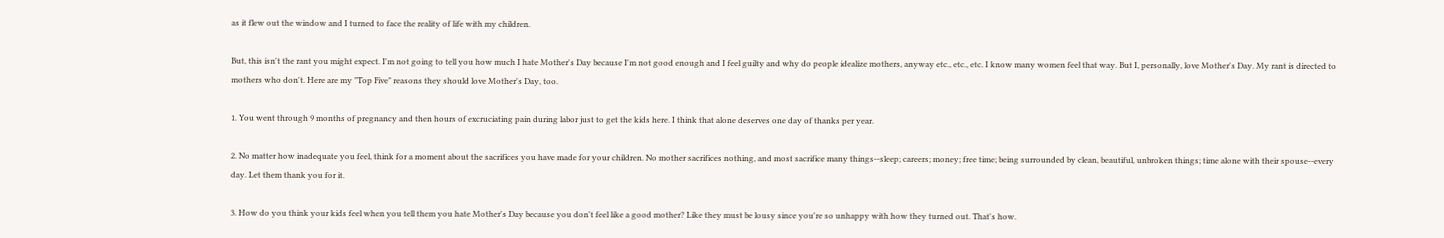as it flew out the window and I turned to face the reality of life with my children.

But, this isn't the rant you might expect. I'm not going to tell you how much I hate Mother's Day because I'm not good enough and I feel guilty and why do people idealize mothers, anyway etc., etc., etc. I know many women feel that way. But I, personally, love Mother's Day. My rant is directed to mothers who don't. Here are my "Top Five" reasons they should love Mother's Day, too.

1. You went through 9 months of pregnancy and then hours of excruciating pain during labor just to get the kids here. I think that alone deserves one day of thanks per year.

2. No matter how inadequate you feel, think for a moment about the sacrifices you have made for your children. No mother sacrifices nothing, and most sacrifice many things--sleep; careers; money; free time; being surrounded by clean, beautiful, unbroken things; time alone with their spouse--every day. Let them thank you for it.

3. How do you think your kids feel when you tell them you hate Mother's Day because you don't feel like a good mother? Like they must be lousy since you're so unhappy with how they turned out. That's how.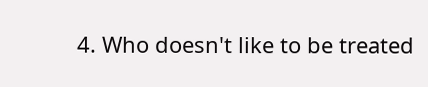4. Who doesn't like to be treated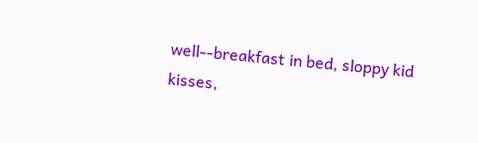well--breakfast in bed, sloppy kid kisses,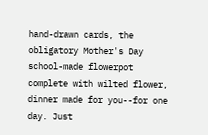hand-drawn cards, the obligatory Mother's Day school-made flowerpot complete with wilted flower, dinner made for you--for one day. Just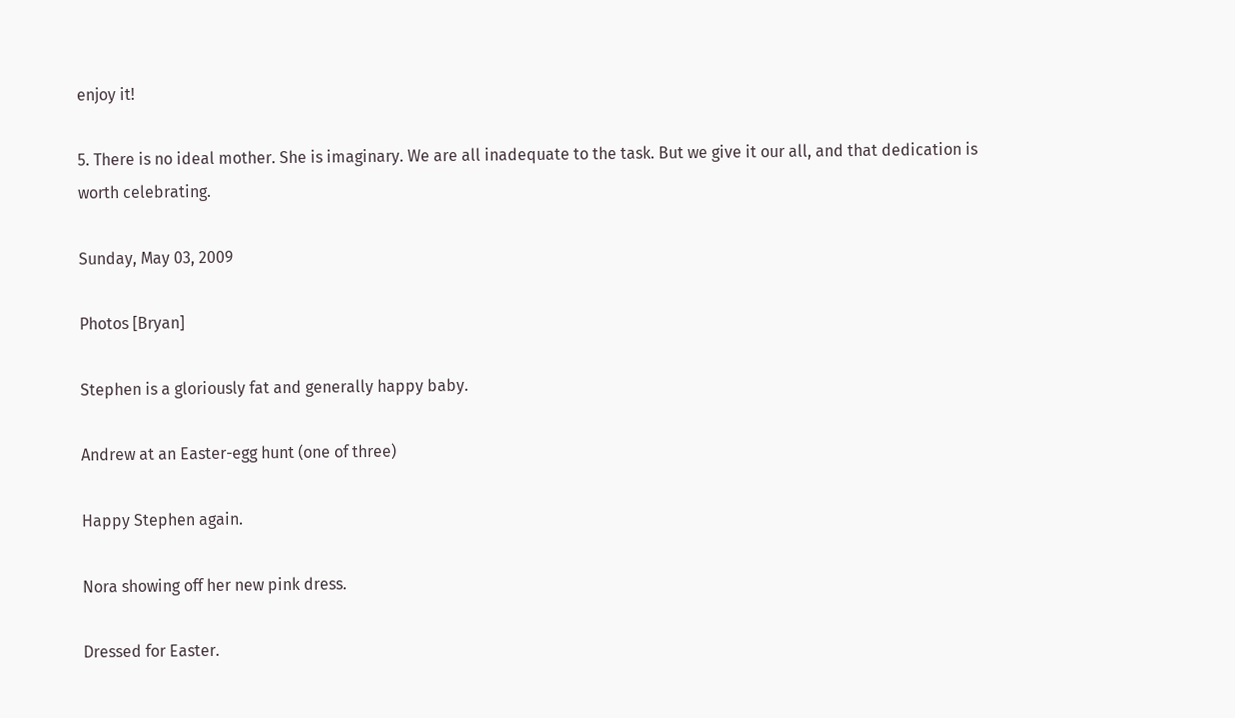enjoy it!

5. There is no ideal mother. She is imaginary. We are all inadequate to the task. But we give it our all, and that dedication is worth celebrating.

Sunday, May 03, 2009

Photos [Bryan]

Stephen is a gloriously fat and generally happy baby.

Andrew at an Easter-egg hunt (one of three)

Happy Stephen again.

Nora showing off her new pink dress.

Dressed for Easter.